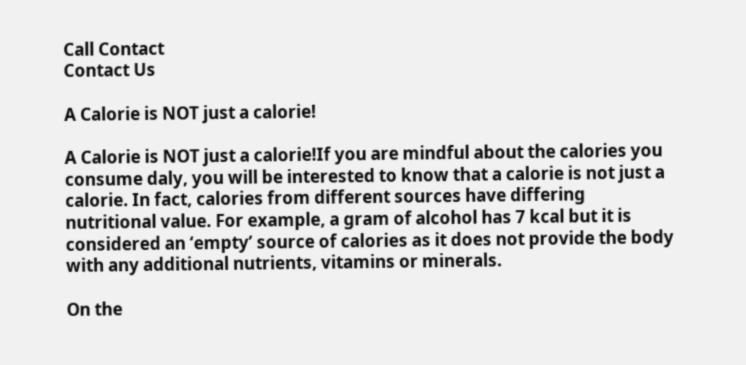Call Contact
Contact Us

A Calorie is NOT just a calorie!

A Calorie is NOT just a calorie!If you are mindful about the calories you consume daly, you will be interested to know that a calorie is not just a calorie. In fact, calories from different sources have differing nutritional value. For example, a gram of alcohol has 7 kcal but it is considered an ‘empty’ source of calories as it does not provide the body with any additional nutrients, vitamins or minerals.

On the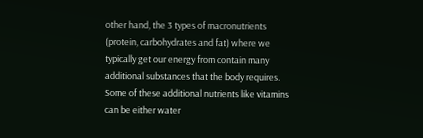other hand, the 3 types of macronutrients (protein, carbohydrates and fat) where we typically get our energy from contain many additional substances that the body requires. Some of these additional nutrients like vitamins can be either water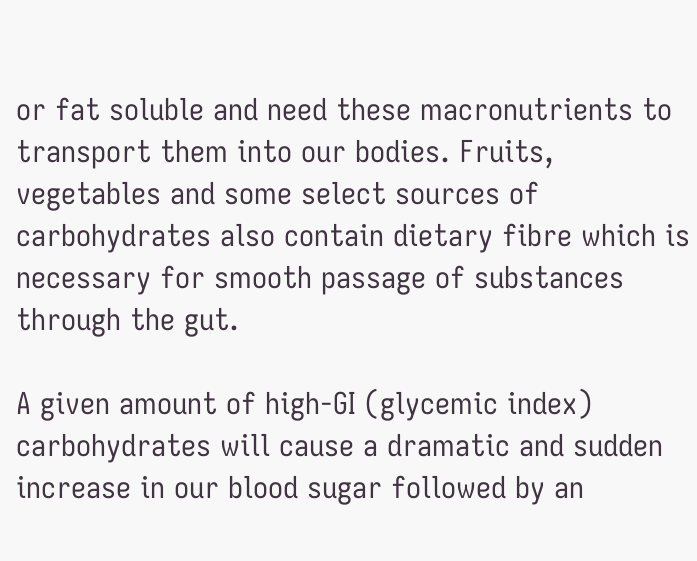or fat soluble and need these macronutrients to transport them into our bodies. Fruits, vegetables and some select sources of carbohydrates also contain dietary fibre which is necessary for smooth passage of substances through the gut.

A given amount of high-GI (glycemic index) carbohydrates will cause a dramatic and sudden increase in our blood sugar followed by an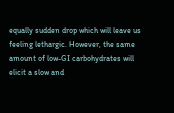equally sudden drop which will leave us feeling lethargic. However, the same amount of low-GI carbohydrates will elicit a slow and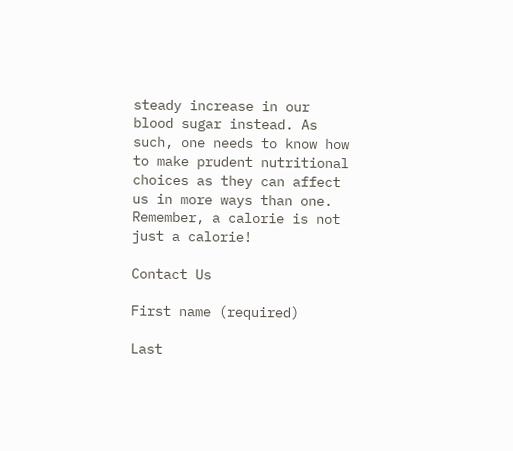steady increase in our blood sugar instead. As such, one needs to know how to make prudent nutritional choices as they can affect us in more ways than one. Remember, a calorie is not just a calorie!

Contact Us

First name (required)

Last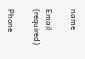name

Email (required)

Phone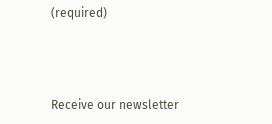(required)



Receive our newsletter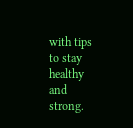with tips to stay healthy and strong.